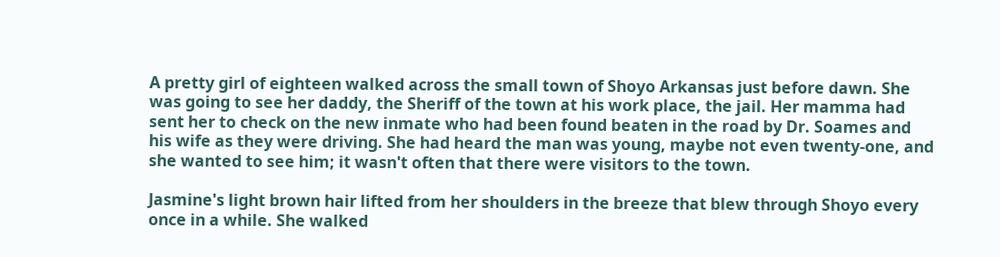A pretty girl of eighteen walked across the small town of Shoyo Arkansas just before dawn. She was going to see her daddy, the Sheriff of the town at his work place, the jail. Her mamma had sent her to check on the new inmate who had been found beaten in the road by Dr. Soames and his wife as they were driving. She had heard the man was young, maybe not even twenty-one, and she wanted to see him; it wasn't often that there were visitors to the town.

Jasmine's light brown hair lifted from her shoulders in the breeze that blew through Shoyo every once in a while. She walked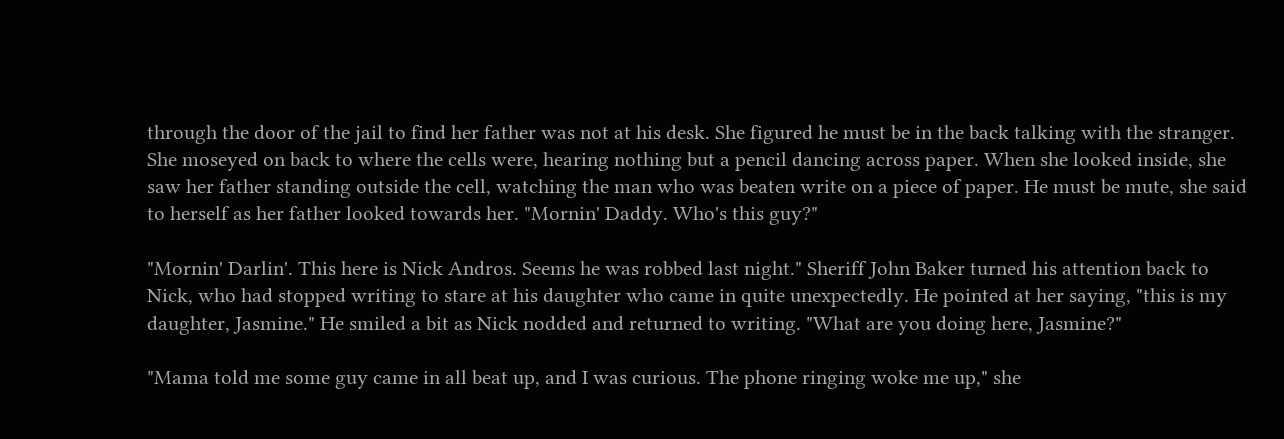through the door of the jail to find her father was not at his desk. She figured he must be in the back talking with the stranger. She moseyed on back to where the cells were, hearing nothing but a pencil dancing across paper. When she looked inside, she saw her father standing outside the cell, watching the man who was beaten write on a piece of paper. He must be mute, she said to herself as her father looked towards her. "Mornin' Daddy. Who's this guy?"

"Mornin' Darlin'. This here is Nick Andros. Seems he was robbed last night." Sheriff John Baker turned his attention back to Nick, who had stopped writing to stare at his daughter who came in quite unexpectedly. He pointed at her saying, "this is my daughter, Jasmine." He smiled a bit as Nick nodded and returned to writing. "What are you doing here, Jasmine?"

"Mama told me some guy came in all beat up, and I was curious. The phone ringing woke me up," she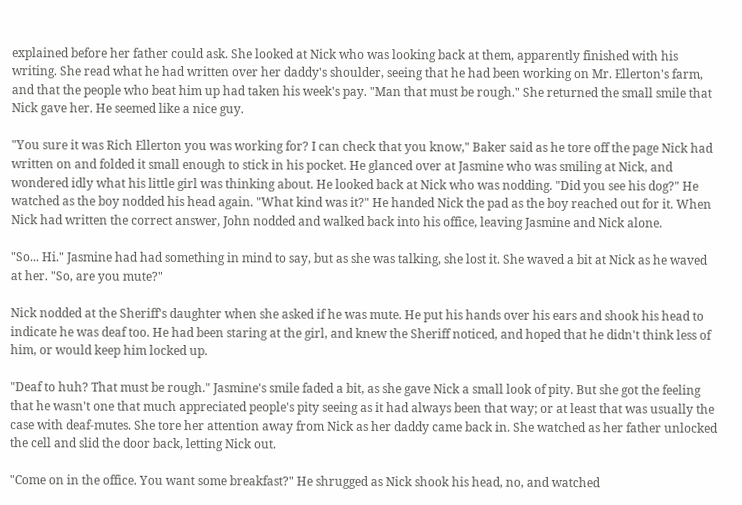explained before her father could ask. She looked at Nick who was looking back at them, apparently finished with his writing. She read what he had written over her daddy's shoulder, seeing that he had been working on Mr. Ellerton's farm, and that the people who beat him up had taken his week's pay. "Man that must be rough." She returned the small smile that Nick gave her. He seemed like a nice guy.

"You sure it was Rich Ellerton you was working for? I can check that you know," Baker said as he tore off the page Nick had written on and folded it small enough to stick in his pocket. He glanced over at Jasmine who was smiling at Nick, and wondered idly what his little girl was thinking about. He looked back at Nick who was nodding. "Did you see his dog?" He watched as the boy nodded his head again. "What kind was it?" He handed Nick the pad as the boy reached out for it. When Nick had written the correct answer, John nodded and walked back into his office, leaving Jasmine and Nick alone.

"So... Hi." Jasmine had had something in mind to say, but as she was talking, she lost it. She waved a bit at Nick as he waved at her. "So, are you mute?"

Nick nodded at the Sheriff's daughter when she asked if he was mute. He put his hands over his ears and shook his head to indicate he was deaf too. He had been staring at the girl, and knew the Sheriff noticed, and hoped that he didn't think less of him, or would keep him locked up.

"Deaf to huh? That must be rough." Jasmine's smile faded a bit, as she gave Nick a small look of pity. But she got the feeling that he wasn't one that much appreciated people's pity seeing as it had always been that way; or at least that was usually the case with deaf-mutes. She tore her attention away from Nick as her daddy came back in. She watched as her father unlocked the cell and slid the door back, letting Nick out.

"Come on in the office. You want some breakfast?" He shrugged as Nick shook his head, no, and watched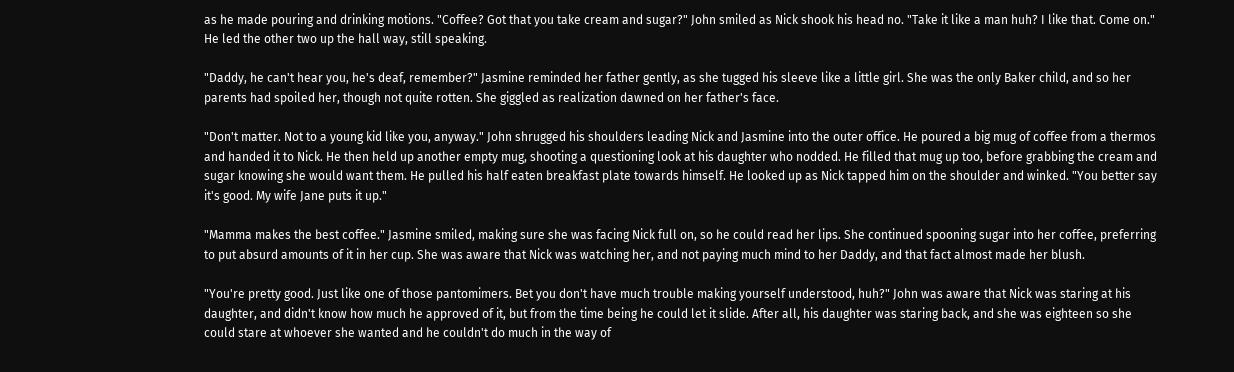as he made pouring and drinking motions. "Coffee? Got that you take cream and sugar?" John smiled as Nick shook his head no. "Take it like a man huh? I like that. Come on." He led the other two up the hall way, still speaking.

"Daddy, he can't hear you, he's deaf, remember?" Jasmine reminded her father gently, as she tugged his sleeve like a little girl. She was the only Baker child, and so her parents had spoiled her, though not quite rotten. She giggled as realization dawned on her father's face.

"Don't matter. Not to a young kid like you, anyway." John shrugged his shoulders leading Nick and Jasmine into the outer office. He poured a big mug of coffee from a thermos and handed it to Nick. He then held up another empty mug, shooting a questioning look at his daughter who nodded. He filled that mug up too, before grabbing the cream and sugar knowing she would want them. He pulled his half eaten breakfast plate towards himself. He looked up as Nick tapped him on the shoulder and winked. "You better say it's good. My wife Jane puts it up."

"Mamma makes the best coffee." Jasmine smiled, making sure she was facing Nick full on, so he could read her lips. She continued spooning sugar into her coffee, preferring to put absurd amounts of it in her cup. She was aware that Nick was watching her, and not paying much mind to her Daddy, and that fact almost made her blush.

"You're pretty good. Just like one of those pantomimers. Bet you don't have much trouble making yourself understood, huh?" John was aware that Nick was staring at his daughter, and didn't know how much he approved of it, but from the time being he could let it slide. After all, his daughter was staring back, and she was eighteen so she could stare at whoever she wanted and he couldn't do much in the way of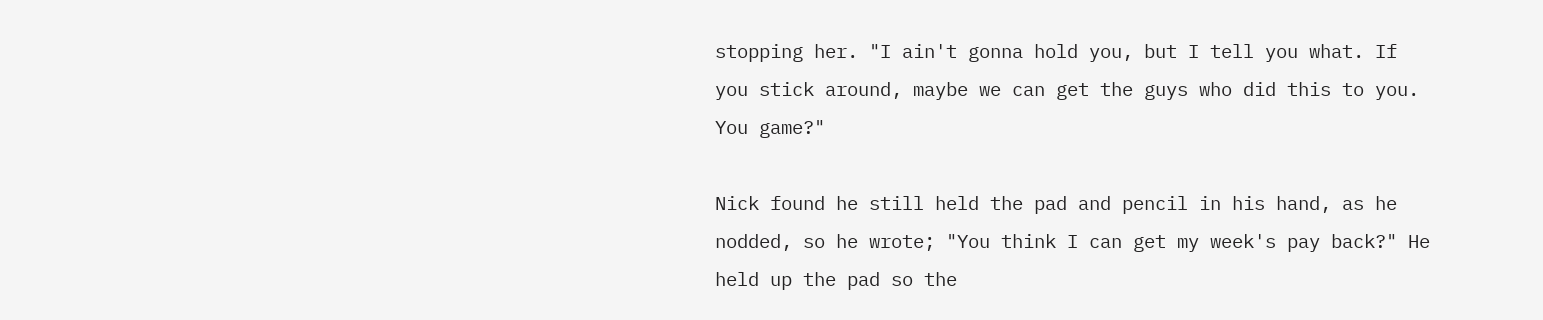stopping her. "I ain't gonna hold you, but I tell you what. If you stick around, maybe we can get the guys who did this to you. You game?"

Nick found he still held the pad and pencil in his hand, as he nodded, so he wrote; "You think I can get my week's pay back?" He held up the pad so the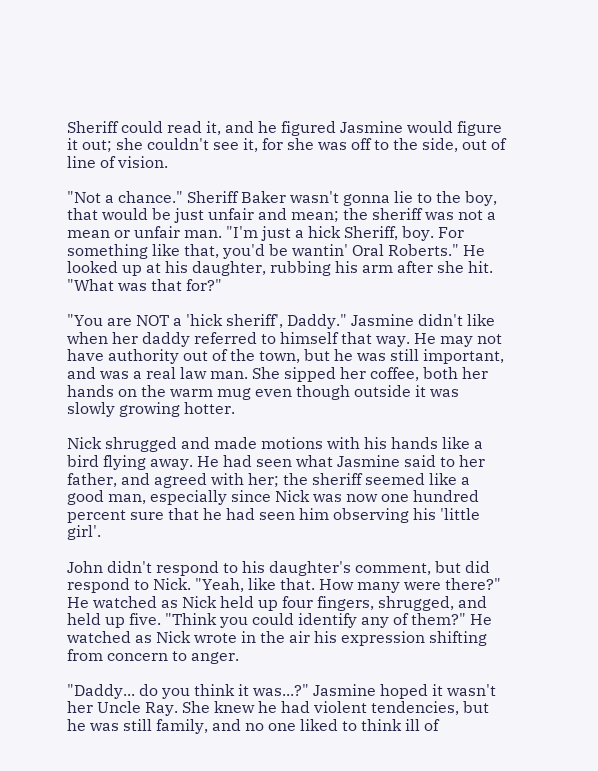Sheriff could read it, and he figured Jasmine would figure it out; she couldn't see it, for she was off to the side, out of line of vision.

"Not a chance." Sheriff Baker wasn't gonna lie to the boy, that would be just unfair and mean; the sheriff was not a mean or unfair man. "I'm just a hick Sheriff, boy. For something like that, you'd be wantin' Oral Roberts." He looked up at his daughter, rubbing his arm after she hit. "What was that for?"

"You are NOT a 'hick sheriff', Daddy." Jasmine didn't like when her daddy referred to himself that way. He may not have authority out of the town, but he was still important, and was a real law man. She sipped her coffee, both her hands on the warm mug even though outside it was slowly growing hotter.

Nick shrugged and made motions with his hands like a bird flying away. He had seen what Jasmine said to her father, and agreed with her; the sheriff seemed like a good man, especially since Nick was now one hundred percent sure that he had seen him observing his 'little girl'.

John didn't respond to his daughter's comment, but did respond to Nick. "Yeah, like that. How many were there?" He watched as Nick held up four fingers, shrugged, and held up five. "Think you could identify any of them?" He watched as Nick wrote in the air his expression shifting from concern to anger.

"Daddy... do you think it was...?" Jasmine hoped it wasn't her Uncle Ray. She knew he had violent tendencies, but he was still family, and no one liked to think ill of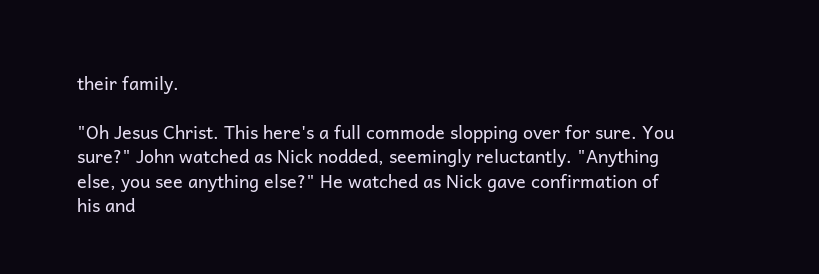their family.

"Oh Jesus Christ. This here's a full commode slopping over for sure. You sure?" John watched as Nick nodded, seemingly reluctantly. "Anything else, you see anything else?" He watched as Nick gave confirmation of his and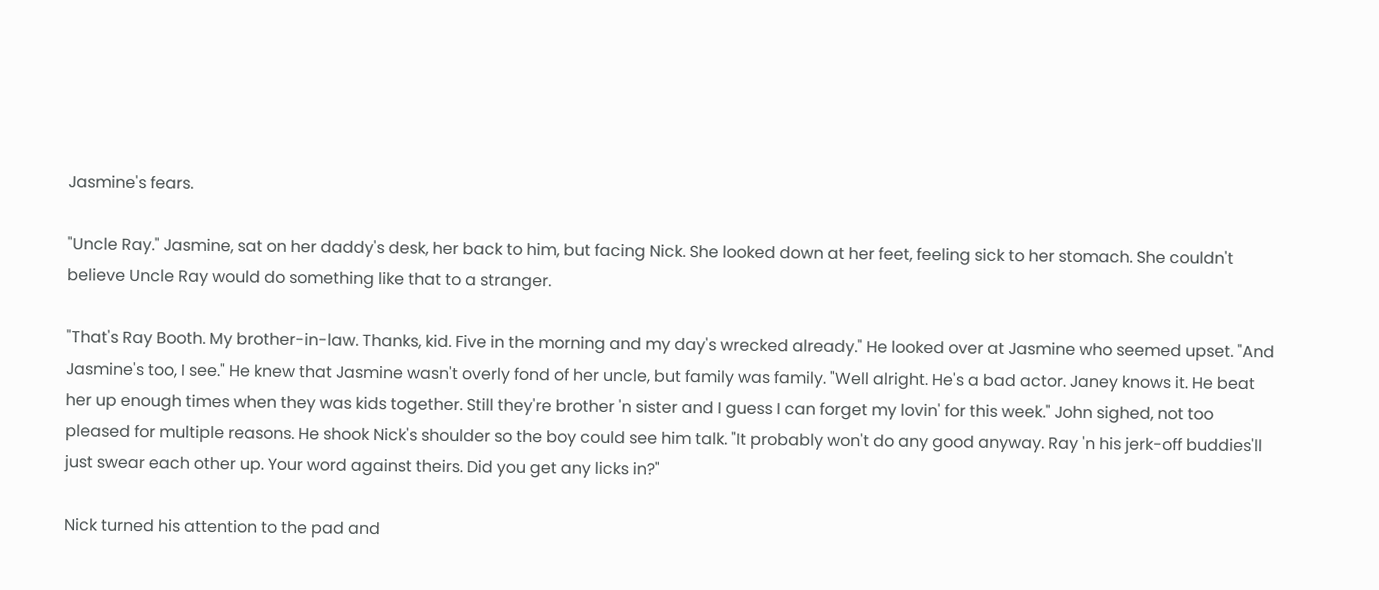Jasmine's fears.

"Uncle Ray." Jasmine, sat on her daddy's desk, her back to him, but facing Nick. She looked down at her feet, feeling sick to her stomach. She couldn't believe Uncle Ray would do something like that to a stranger.

"That's Ray Booth. My brother-in-law. Thanks, kid. Five in the morning and my day's wrecked already." He looked over at Jasmine who seemed upset. "And Jasmine's too, I see." He knew that Jasmine wasn't overly fond of her uncle, but family was family. "Well alright. He's a bad actor. Janey knows it. He beat her up enough times when they was kids together. Still they're brother 'n sister and I guess I can forget my lovin' for this week." John sighed, not too pleased for multiple reasons. He shook Nick's shoulder so the boy could see him talk. "It probably won't do any good anyway. Ray 'n his jerk-off buddies'll just swear each other up. Your word against theirs. Did you get any licks in?"

Nick turned his attention to the pad and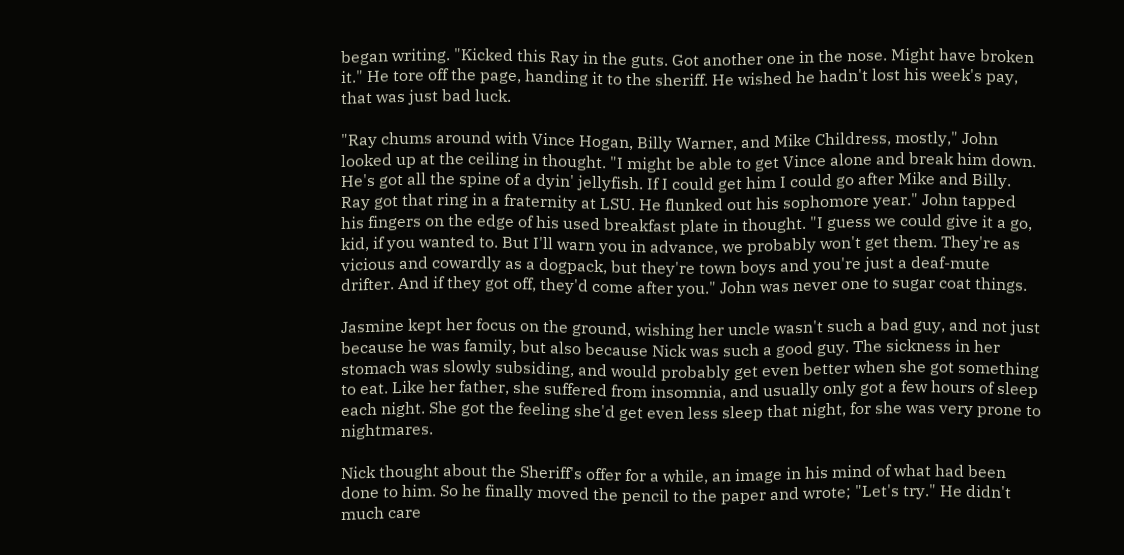began writing. "Kicked this Ray in the guts. Got another one in the nose. Might have broken it." He tore off the page, handing it to the sheriff. He wished he hadn't lost his week's pay, that was just bad luck.

"Ray chums around with Vince Hogan, Billy Warner, and Mike Childress, mostly," John looked up at the ceiling in thought. "I might be able to get Vince alone and break him down. He's got all the spine of a dyin' jellyfish. If I could get him I could go after Mike and Billy. Ray got that ring in a fraternity at LSU. He flunked out his sophomore year." John tapped his fingers on the edge of his used breakfast plate in thought. "I guess we could give it a go, kid, if you wanted to. But I'll warn you in advance, we probably won't get them. They're as vicious and cowardly as a dogpack, but they're town boys and you're just a deaf-mute drifter. And if they got off, they'd come after you." John was never one to sugar coat things.

Jasmine kept her focus on the ground, wishing her uncle wasn't such a bad guy, and not just because he was family, but also because Nick was such a good guy. The sickness in her stomach was slowly subsiding, and would probably get even better when she got something to eat. Like her father, she suffered from insomnia, and usually only got a few hours of sleep each night. She got the feeling she'd get even less sleep that night, for she was very prone to nightmares.

Nick thought about the Sheriff's offer for a while, an image in his mind of what had been done to him. So he finally moved the pencil to the paper and wrote; "Let's try." He didn't much care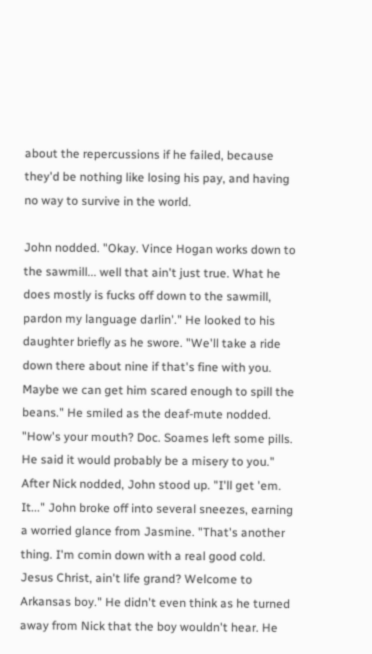about the repercussions if he failed, because they'd be nothing like losing his pay, and having no way to survive in the world.

John nodded. "Okay. Vince Hogan works down to the sawmill... well that ain't just true. What he does mostly is fucks off down to the sawmill, pardon my language darlin'." He looked to his daughter briefly as he swore. "We'll take a ride down there about nine if that's fine with you. Maybe we can get him scared enough to spill the beans." He smiled as the deaf-mute nodded. "How's your mouth? Doc. Soames left some pills. He said it would probably be a misery to you." After Nick nodded, John stood up. "I'll get 'em. It..." John broke off into several sneezes, earning a worried glance from Jasmine. "That's another thing. I'm comin down with a real good cold. Jesus Christ, ain't life grand? Welcome to Arkansas boy." He didn't even think as he turned away from Nick that the boy wouldn't hear. He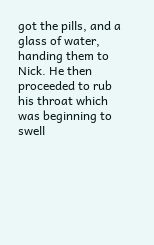got the pills, and a glass of water, handing them to Nick. He then proceeded to rub his throat which was beginning to swell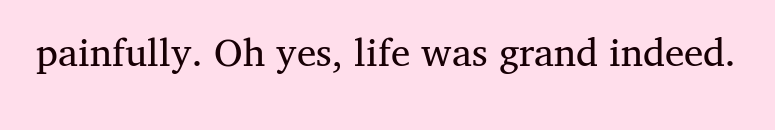painfully. Oh yes, life was grand indeed.